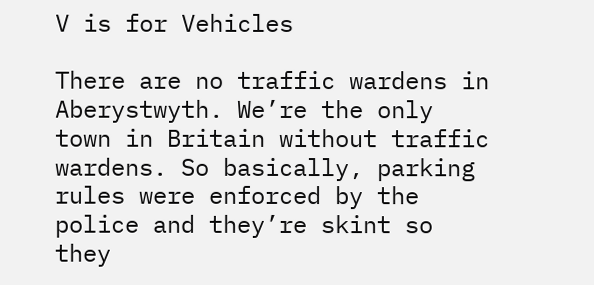V is for Vehicles

There are no traffic wardens in Aberystwyth. We’re the only town in Britain without traffic wardens. So basically, parking rules were enforced by the police and they’re skint so they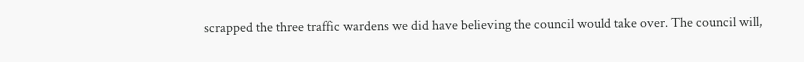scrapped the three traffic wardens we did have believing the council would take over. The council will,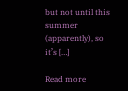but not until this summer (apparently), so it’s […]

Read more